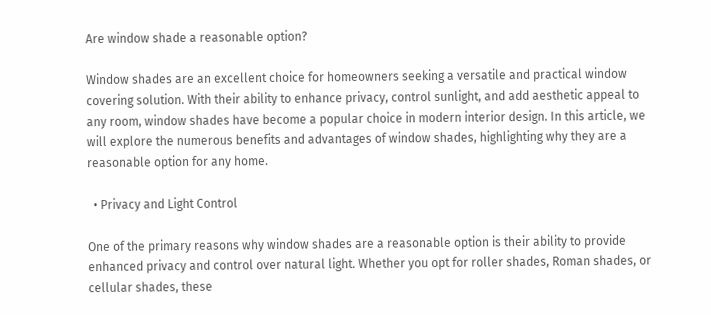Are window shade a reasonable option?

Window shades are an excellent choice for homeowners seeking a versatile and practical window covering solution. With their ability to enhance privacy, control sunlight, and add aesthetic appeal to any room, window shades have become a popular choice in modern interior design. In this article, we will explore the numerous benefits and advantages of window shades, highlighting why they are a reasonable option for any home.

  • Privacy and Light Control

One of the primary reasons why window shades are a reasonable option is their ability to provide enhanced privacy and control over natural light. Whether you opt for roller shades, Roman shades, or cellular shades, these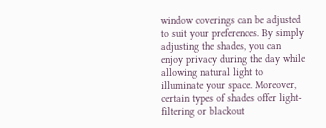window coverings can be adjusted to suit your preferences. By simply adjusting the shades, you can enjoy privacy during the day while allowing natural light to illuminate your space. Moreover, certain types of shades offer light-filtering or blackout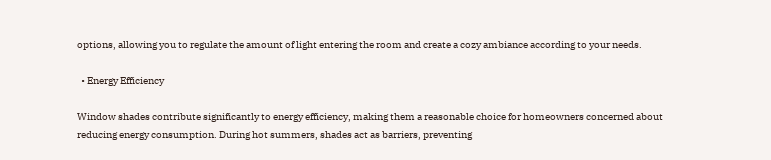options, allowing you to regulate the amount of light entering the room and create a cozy ambiance according to your needs.

  • Energy Efficiency

Window shades contribute significantly to energy efficiency, making them a reasonable choice for homeowners concerned about reducing energy consumption. During hot summers, shades act as barriers, preventing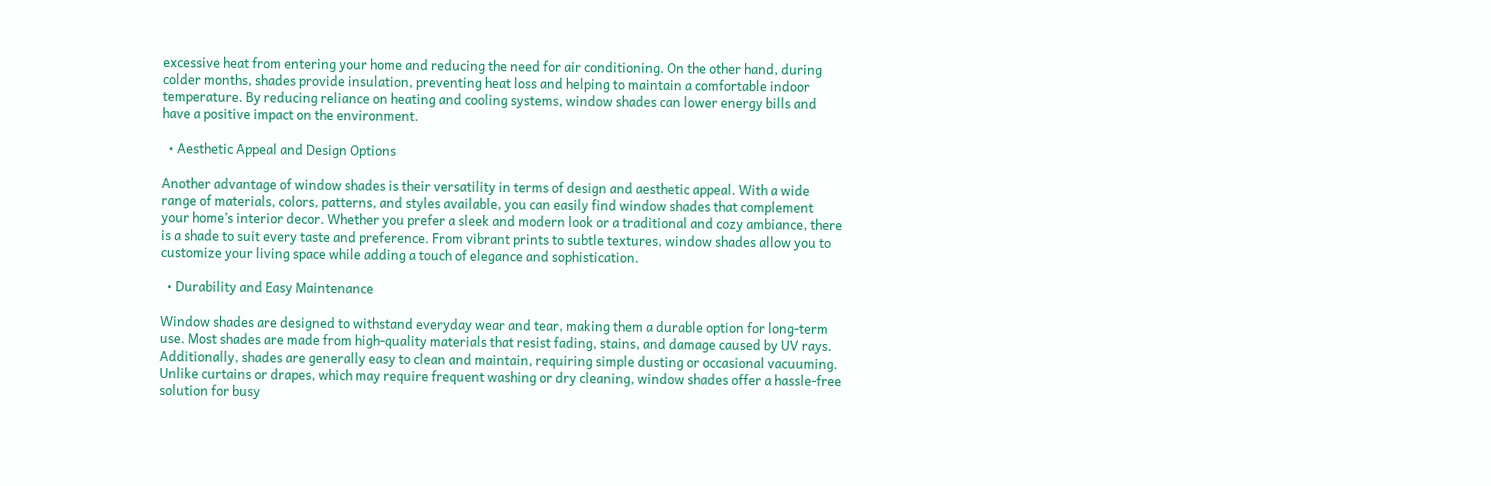excessive heat from entering your home and reducing the need for air conditioning. On the other hand, during colder months, shades provide insulation, preventing heat loss and helping to maintain a comfortable indoor temperature. By reducing reliance on heating and cooling systems, window shades can lower energy bills and have a positive impact on the environment.

  • Aesthetic Appeal and Design Options

Another advantage of window shades is their versatility in terms of design and aesthetic appeal. With a wide range of materials, colors, patterns, and styles available, you can easily find window shades that complement your home’s interior decor. Whether you prefer a sleek and modern look or a traditional and cozy ambiance, there is a shade to suit every taste and preference. From vibrant prints to subtle textures, window shades allow you to customize your living space while adding a touch of elegance and sophistication.

  • Durability and Easy Maintenance

Window shades are designed to withstand everyday wear and tear, making them a durable option for long-term use. Most shades are made from high-quality materials that resist fading, stains, and damage caused by UV rays. Additionally, shades are generally easy to clean and maintain, requiring simple dusting or occasional vacuuming. Unlike curtains or drapes, which may require frequent washing or dry cleaning, window shades offer a hassle-free solution for busy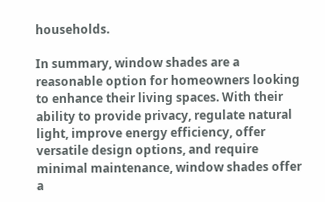households.

In summary, window shades are a reasonable option for homeowners looking to enhance their living spaces. With their ability to provide privacy, regulate natural light, improve energy efficiency, offer versatile design options, and require minimal maintenance, window shades offer a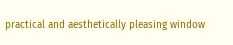practical and aesthetically pleasing window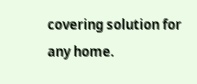covering solution for any home.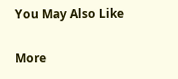You May Also Like

More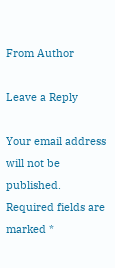From Author

Leave a Reply

Your email address will not be published. Required fields are marked *